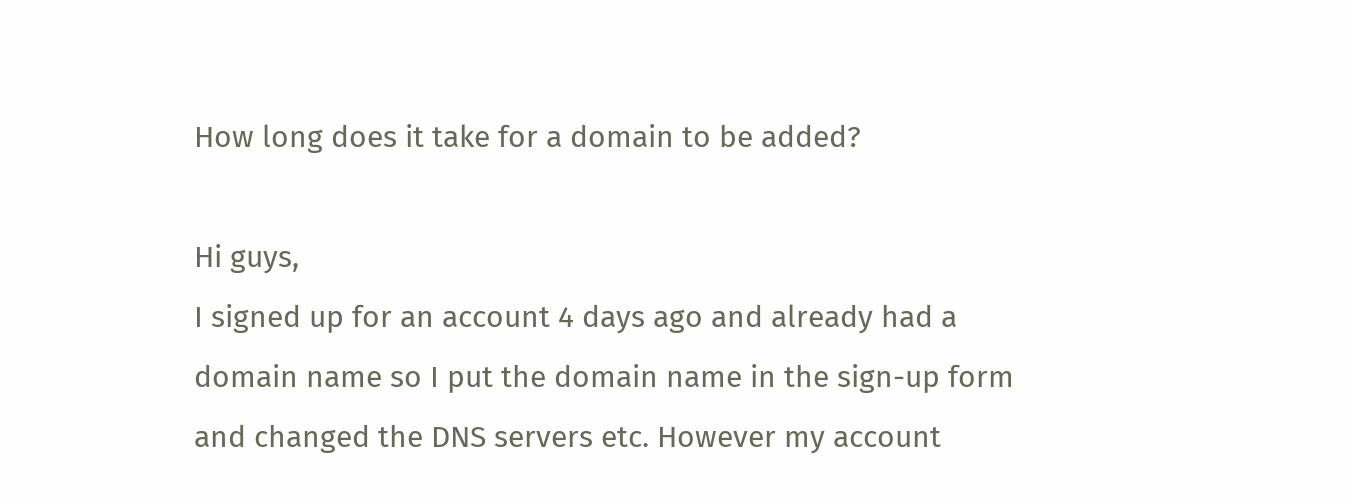How long does it take for a domain to be added?

Hi guys,
I signed up for an account 4 days ago and already had a domain name so I put the domain name in the sign-up form and changed the DNS servers etc. However my account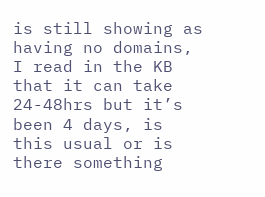is still showing as having no domains, I read in the KB that it can take 24-48hrs but it’s been 4 days, is this usual or is there something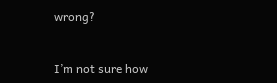wrong?


I’m not sure how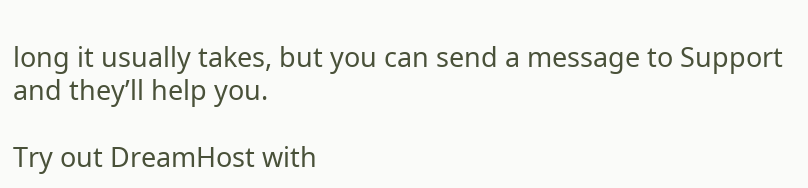long it usually takes, but you can send a message to Support and they’ll help you.

Try out DreamHost with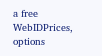a free WebIDPrices, options